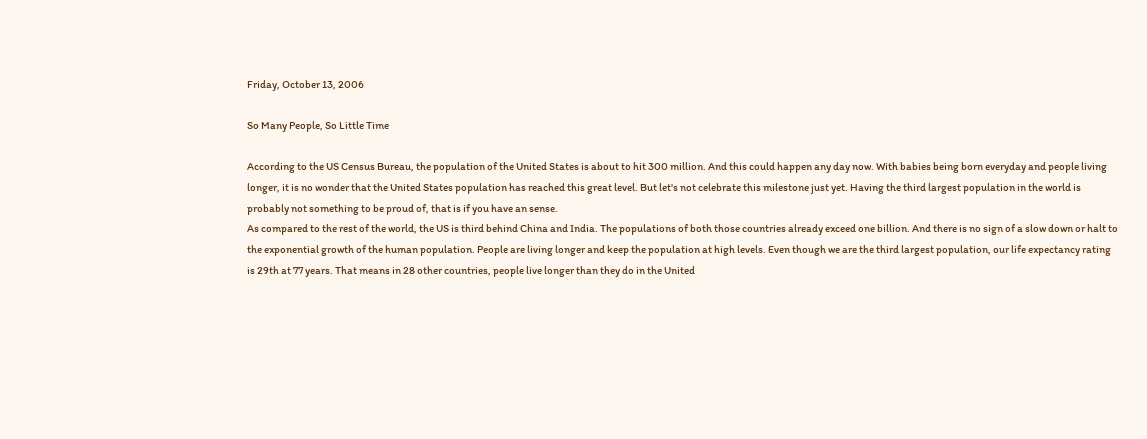Friday, October 13, 2006

So Many People, So Little Time

According to the US Census Bureau, the population of the United States is about to hit 300 million. And this could happen any day now. With babies being born everyday and people living longer, it is no wonder that the United States population has reached this great level. But let's not celebrate this milestone just yet. Having the third largest population in the world is probably not something to be proud of, that is if you have an sense.
As compared to the rest of the world, the US is third behind China and India. The populations of both those countries already exceed one billion. And there is no sign of a slow down or halt to the exponential growth of the human population. People are living longer and keep the population at high levels. Even though we are the third largest population, our life expectancy rating is 29th at 77 years. That means in 28 other countries, people live longer than they do in the United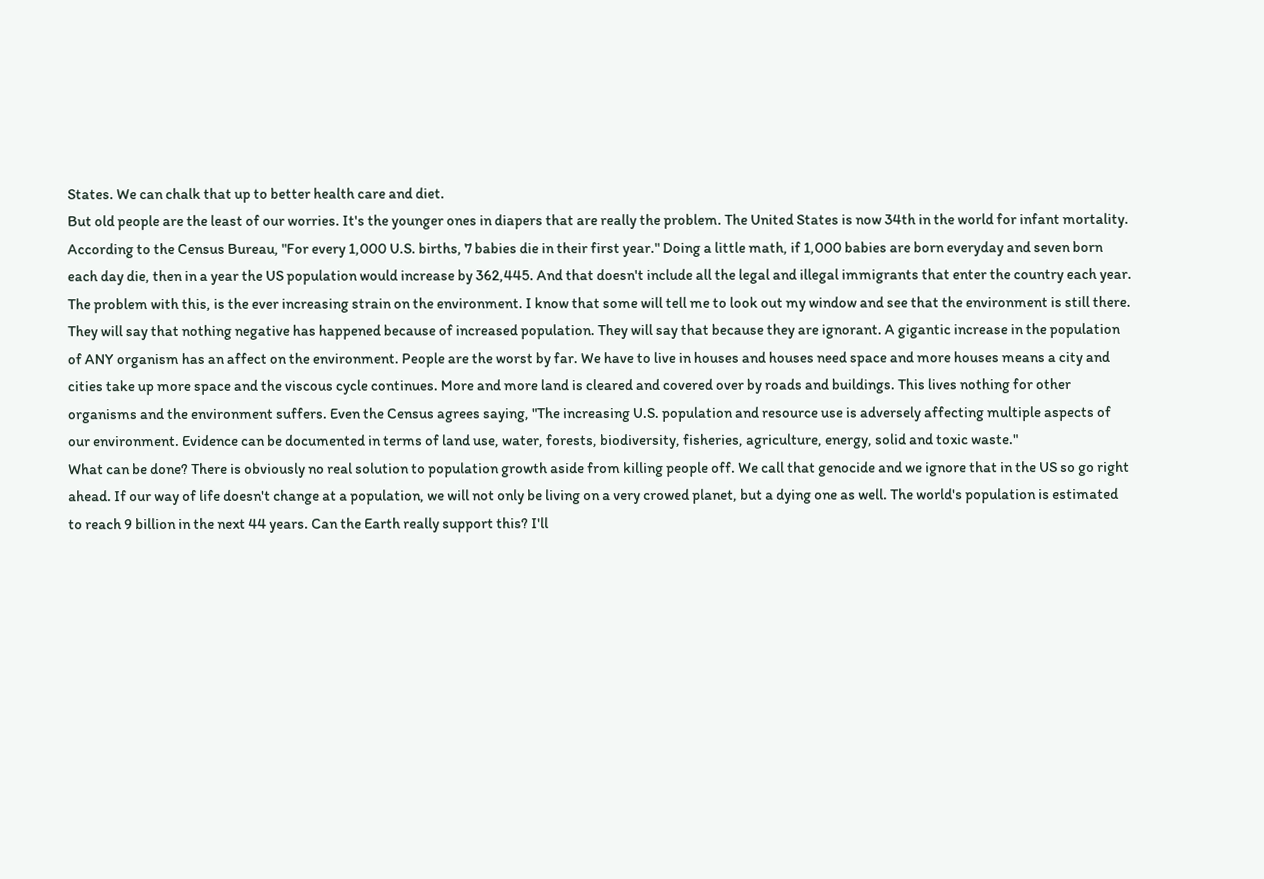States. We can chalk that up to better health care and diet.
But old people are the least of our worries. It's the younger ones in diapers that are really the problem. The United States is now 34th in the world for infant mortality. According to the Census Bureau, "For every 1,000 U.S. births, 7 babies die in their first year." Doing a little math, if 1,000 babies are born everyday and seven born each day die, then in a year the US population would increase by 362,445. And that doesn't include all the legal and illegal immigrants that enter the country each year.
The problem with this, is the ever increasing strain on the environment. I know that some will tell me to look out my window and see that the environment is still there. They will say that nothing negative has happened because of increased population. They will say that because they are ignorant. A gigantic increase in the population of ANY organism has an affect on the environment. People are the worst by far. We have to live in houses and houses need space and more houses means a city and cities take up more space and the viscous cycle continues. More and more land is cleared and covered over by roads and buildings. This lives nothing for other organisms and the environment suffers. Even the Census agrees saying, "The increasing U.S. population and resource use is adversely affecting multiple aspects of our environment. Evidence can be documented in terms of land use, water, forests, biodiversity, fisheries, agriculture, energy, solid and toxic waste."
What can be done? There is obviously no real solution to population growth aside from killing people off. We call that genocide and we ignore that in the US so go right ahead. If our way of life doesn't change at a population, we will not only be living on a very crowed planet, but a dying one as well. The world's population is estimated to reach 9 billion in the next 44 years. Can the Earth really support this? I'll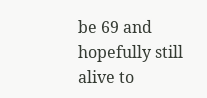be 69 and hopefully still alive to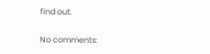find out.

No comments: